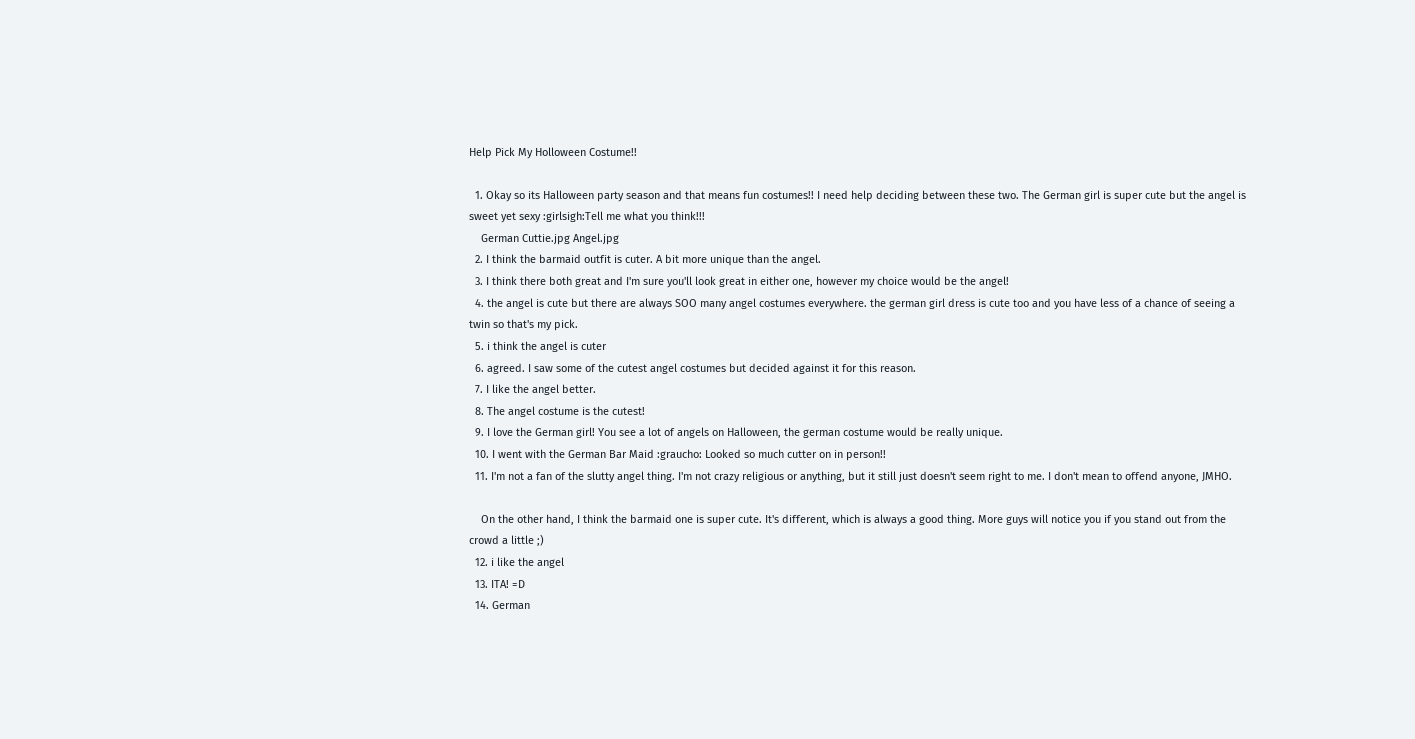Help Pick My Holloween Costume!!

  1. Okay so its Halloween party season and that means fun costumes!! I need help deciding between these two. The German girl is super cute but the angel is sweet yet sexy :girlsigh:Tell me what you think!!!
    German Cuttie.jpg Angel.jpg
  2. I think the barmaid outfit is cuter. A bit more unique than the angel.
  3. I think there both great and I'm sure you'll look great in either one, however my choice would be the angel!
  4. the angel is cute but there are always SOO many angel costumes everywhere. the german girl dress is cute too and you have less of a chance of seeing a twin so that's my pick.
  5. i think the angel is cuter
  6. agreed. I saw some of the cutest angel costumes but decided against it for this reason.
  7. I like the angel better.
  8. The angel costume is the cutest!
  9. I love the German girl! You see a lot of angels on Halloween, the german costume would be really unique.
  10. I went with the German Bar Maid :graucho: Looked so much cutter on in person!!
  11. I'm not a fan of the slutty angel thing. I'm not crazy religious or anything, but it still just doesn't seem right to me. I don't mean to offend anyone, JMHO.

    On the other hand, I think the barmaid one is super cute. It's different, which is always a good thing. More guys will notice you if you stand out from the crowd a little ;)
  12. i like the angel
  13. ITA! =D
  14. German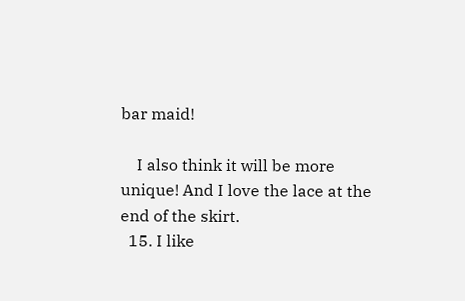bar maid!

    I also think it will be more unique! And I love the lace at the end of the skirt.
  15. I like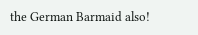the German Barmaid also!